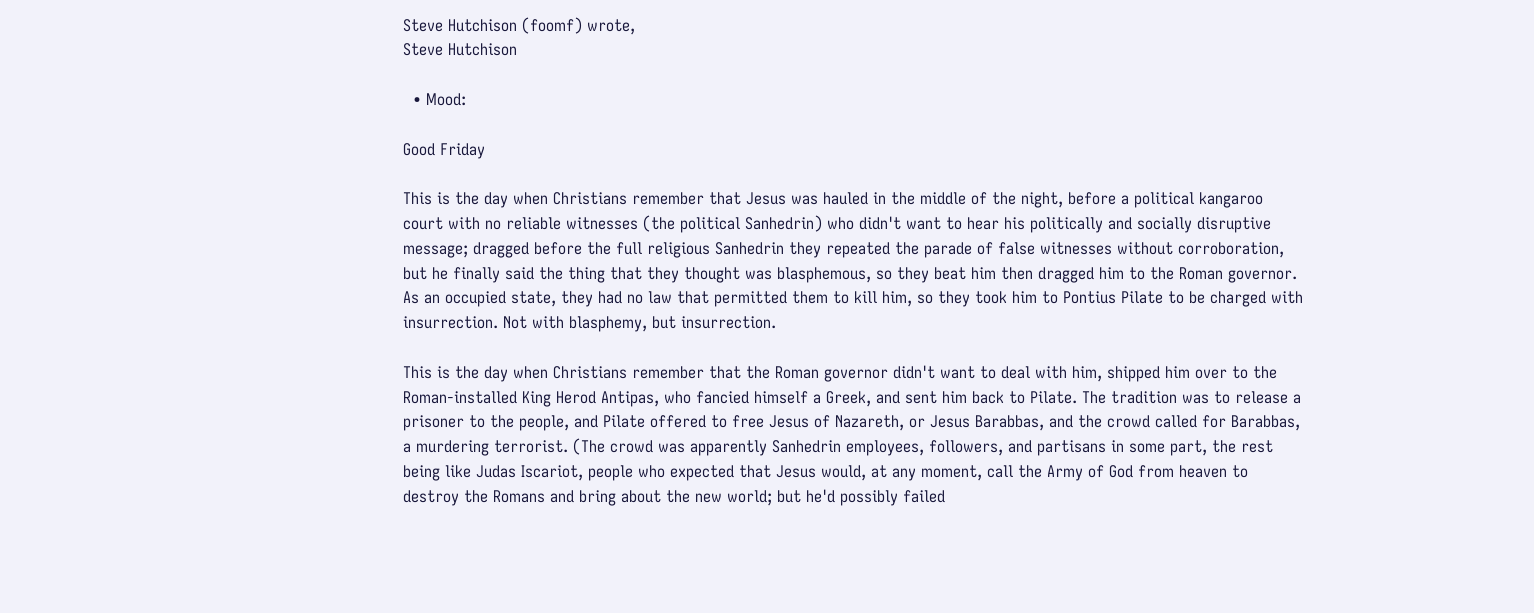Steve Hutchison (foomf) wrote,
Steve Hutchison

  • Mood:

Good Friday

This is the day when Christians remember that Jesus was hauled in the middle of the night, before a political kangaroo court with no reliable witnesses (the political Sanhedrin) who didn't want to hear his politically and socially disruptive message; dragged before the full religious Sanhedrin they repeated the parade of false witnesses without corroboration, but he finally said the thing that they thought was blasphemous, so they beat him then dragged him to the Roman governor. As an occupied state, they had no law that permitted them to kill him, so they took him to Pontius Pilate to be charged with insurrection. Not with blasphemy, but insurrection.

This is the day when Christians remember that the Roman governor didn't want to deal with him, shipped him over to the Roman-installed King Herod Antipas, who fancied himself a Greek, and sent him back to Pilate. The tradition was to release a prisoner to the people, and Pilate offered to free Jesus of Nazareth, or Jesus Barabbas, and the crowd called for Barabbas, a murdering terrorist. (The crowd was apparently Sanhedrin employees, followers, and partisans in some part, the rest being like Judas Iscariot, people who expected that Jesus would, at any moment, call the Army of God from heaven to destroy the Romans and bring about the new world; but he'd possibly failed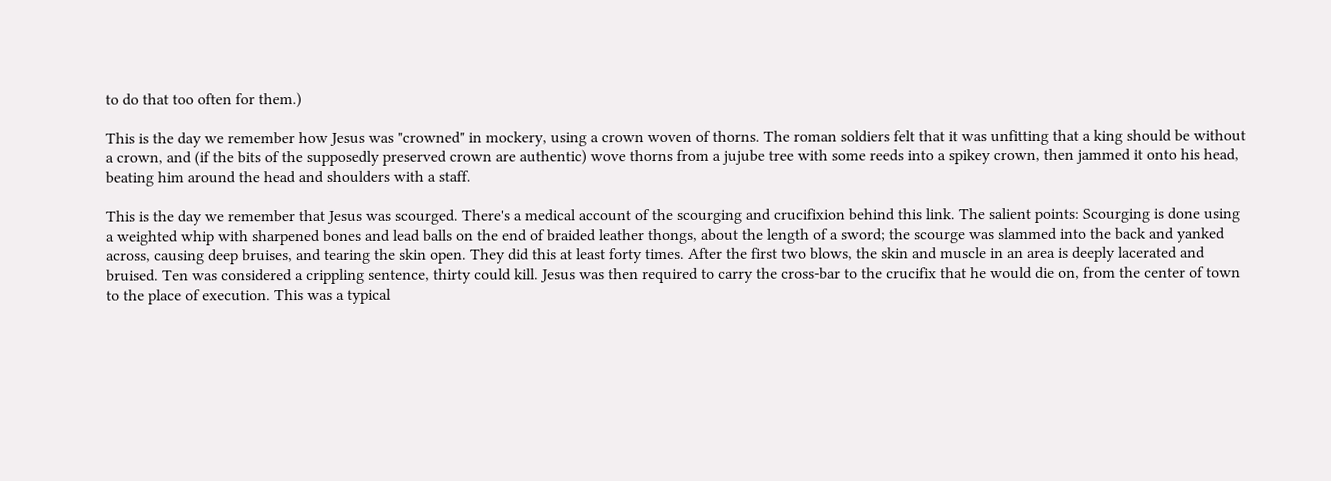to do that too often for them.)

This is the day we remember how Jesus was "crowned" in mockery, using a crown woven of thorns. The roman soldiers felt that it was unfitting that a king should be without a crown, and (if the bits of the supposedly preserved crown are authentic) wove thorns from a jujube tree with some reeds into a spikey crown, then jammed it onto his head, beating him around the head and shoulders with a staff.

This is the day we remember that Jesus was scourged. There's a medical account of the scourging and crucifixion behind this link. The salient points: Scourging is done using a weighted whip with sharpened bones and lead balls on the end of braided leather thongs, about the length of a sword; the scourge was slammed into the back and yanked across, causing deep bruises, and tearing the skin open. They did this at least forty times. After the first two blows, the skin and muscle in an area is deeply lacerated and bruised. Ten was considered a crippling sentence, thirty could kill. Jesus was then required to carry the cross-bar to the crucifix that he would die on, from the center of town to the place of execution. This was a typical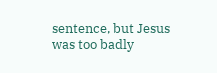sentence, but Jesus was too badly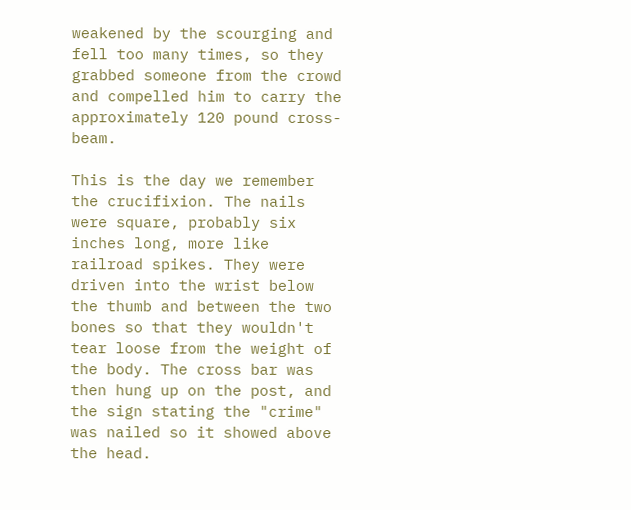weakened by the scourging and fell too many times, so they grabbed someone from the crowd and compelled him to carry the approximately 120 pound cross-beam.

This is the day we remember the crucifixion. The nails were square, probably six inches long, more like railroad spikes. They were driven into the wrist below the thumb and between the two bones so that they wouldn't tear loose from the weight of the body. The cross bar was then hung up on the post, and the sign stating the "crime" was nailed so it showed above the head.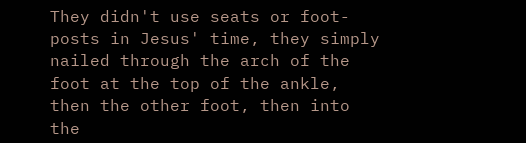They didn't use seats or foot-posts in Jesus' time, they simply nailed through the arch of the foot at the top of the ankle, then the other foot, then into the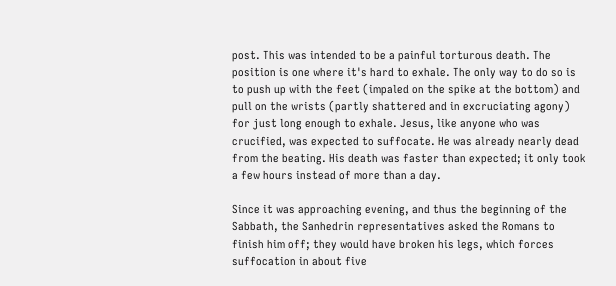post. This was intended to be a painful torturous death. The position is one where it's hard to exhale. The only way to do so is to push up with the feet (impaled on the spike at the bottom) and pull on the wrists (partly shattered and in excruciating agony) for just long enough to exhale. Jesus, like anyone who was crucified, was expected to suffocate. He was already nearly dead from the beating. His death was faster than expected; it only took a few hours instead of more than a day.

Since it was approaching evening, and thus the beginning of the Sabbath, the Sanhedrin representatives asked the Romans to finish him off; they would have broken his legs, which forces suffocation in about five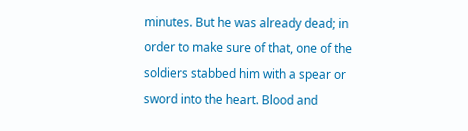minutes. But he was already dead; in order to make sure of that, one of the soldiers stabbed him with a spear or sword into the heart. Blood and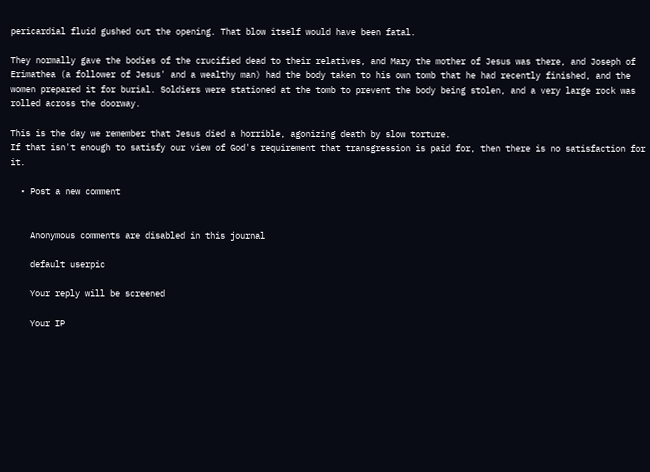pericardial fluid gushed out the opening. That blow itself would have been fatal.

They normally gave the bodies of the crucified dead to their relatives, and Mary the mother of Jesus was there, and Joseph of Erimathea (a follower of Jesus' and a wealthy man) had the body taken to his own tomb that he had recently finished, and the women prepared it for burial. Soldiers were stationed at the tomb to prevent the body being stolen, and a very large rock was rolled across the doorway.

This is the day we remember that Jesus died a horrible, agonizing death by slow torture.
If that isn't enough to satisfy our view of God's requirement that transgression is paid for, then there is no satisfaction for it.

  • Post a new comment


    Anonymous comments are disabled in this journal

    default userpic

    Your reply will be screened

    Your IP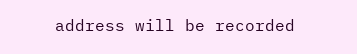address will be recorded